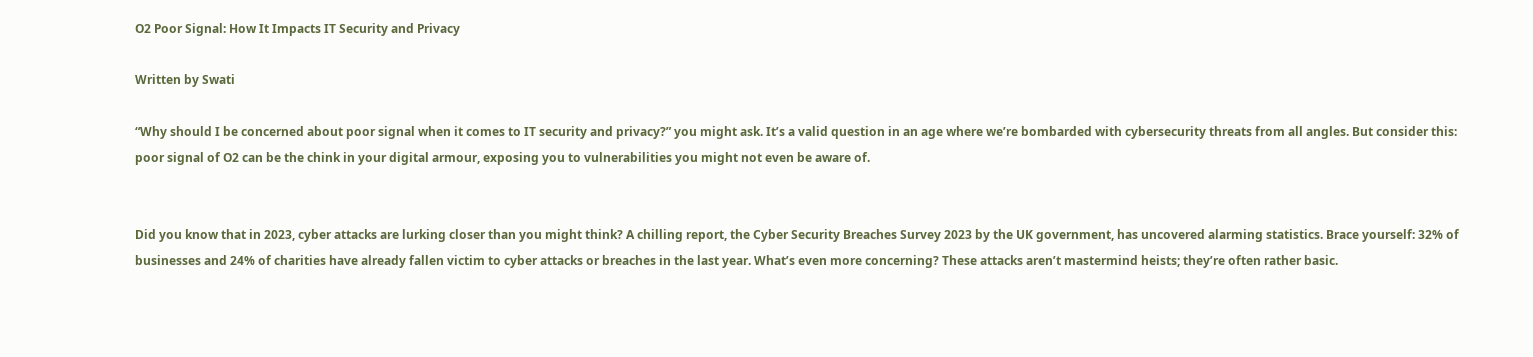O2 Poor Signal: How It Impacts IT Security and Privacy

Written by Swati

“Why should I be concerned about poor signal when it comes to IT security and privacy?” you might ask. It’s a valid question in an age where we’re bombarded with cybersecurity threats from all angles. But consider this: poor signal of O2 can be the chink in your digital armour, exposing you to vulnerabilities you might not even be aware of.


Did you know that in 2023, cyber attacks are lurking closer than you might think? A chilling report, the Cyber Security Breaches Survey 2023 by the UK government, has uncovered alarming statistics. Brace yourself: 32% of businesses and 24% of charities have already fallen victim to cyber attacks or breaches in the last year. What’s even more concerning? These attacks aren’t mastermind heists; they’re often rather basic.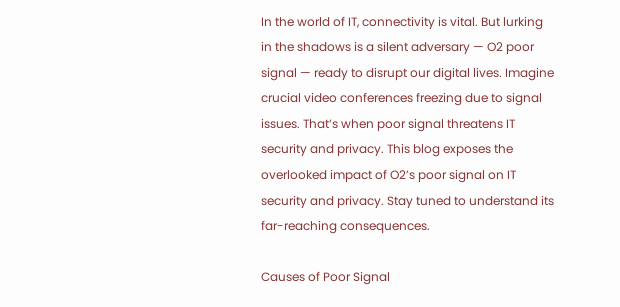In the world of IT, connectivity is vital. But lurking in the shadows is a silent adversary — O2 poor signal — ready to disrupt our digital lives. Imagine crucial video conferences freezing due to signal issues. That’s when poor signal threatens IT security and privacy. This blog exposes the overlooked impact of O2’s poor signal on IT security and privacy. Stay tuned to understand its far-reaching consequences.

Causes of Poor Signal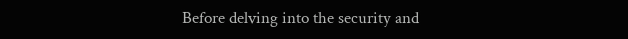Before delving into the security and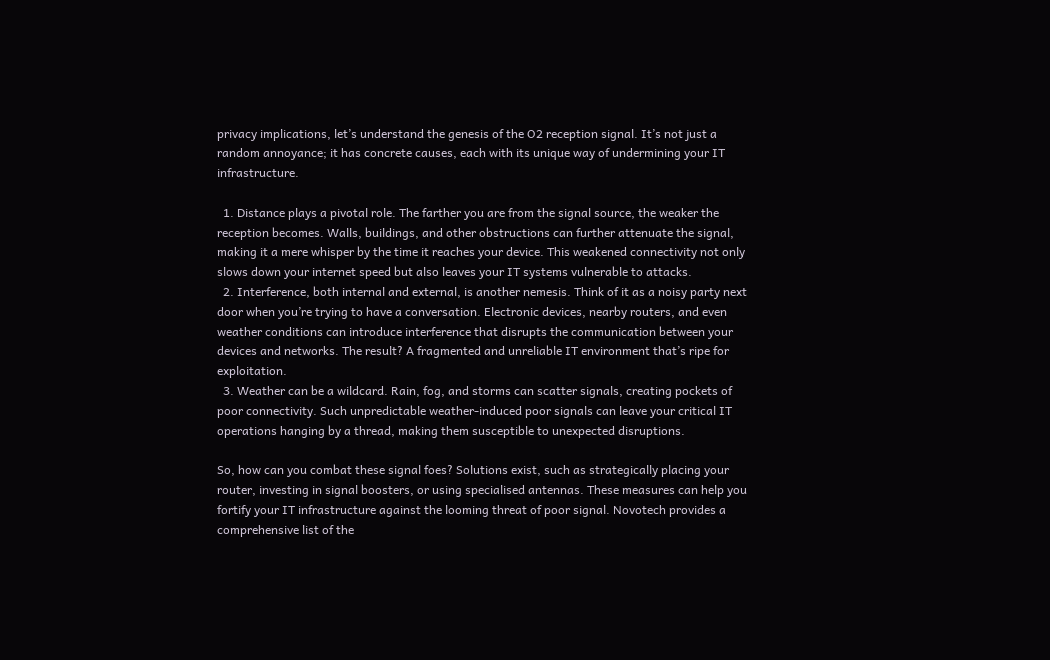privacy implications, let’s understand the genesis of the O2 reception signal. It’s not just a random annoyance; it has concrete causes, each with its unique way of undermining your IT infrastructure.

  1. Distance plays a pivotal role. The farther you are from the signal source, the weaker the reception becomes. Walls, buildings, and other obstructions can further attenuate the signal, making it a mere whisper by the time it reaches your device. This weakened connectivity not only slows down your internet speed but also leaves your IT systems vulnerable to attacks.
  2. Interference, both internal and external, is another nemesis. Think of it as a noisy party next door when you’re trying to have a conversation. Electronic devices, nearby routers, and even weather conditions can introduce interference that disrupts the communication between your devices and networks. The result? A fragmented and unreliable IT environment that’s ripe for exploitation.
  3. Weather can be a wildcard. Rain, fog, and storms can scatter signals, creating pockets of poor connectivity. Such unpredictable weather-induced poor signals can leave your critical IT operations hanging by a thread, making them susceptible to unexpected disruptions.

So, how can you combat these signal foes? Solutions exist, such as strategically placing your router, investing in signal boosters, or using specialised antennas. These measures can help you fortify your IT infrastructure against the looming threat of poor signal. Novotech provides a comprehensive list of the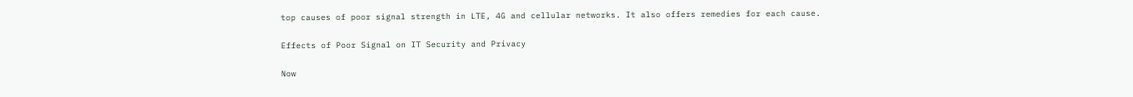top causes of poor signal strength in LTE, 4G and cellular networks. It also offers remedies for each cause.

Effects of Poor Signal on IT Security and Privacy

Now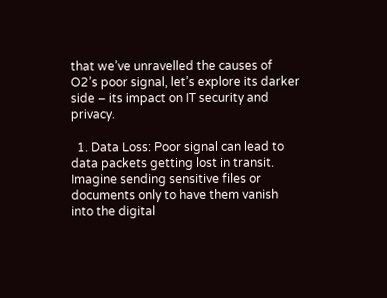that we’ve unravelled the causes of O2’s poor signal, let’s explore its darker side – its impact on IT security and privacy.

  1. Data Loss: Poor signal can lead to data packets getting lost in transit. Imagine sending sensitive files or documents only to have them vanish into the digital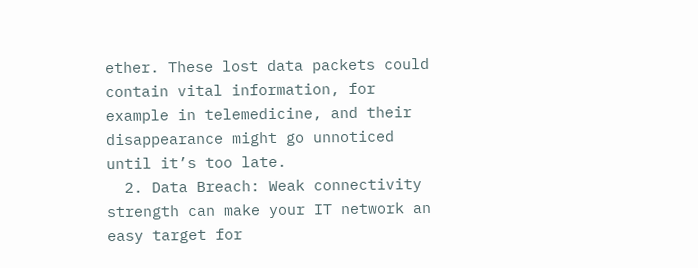ether. These lost data packets could contain vital information, for example in telemedicine, and their disappearance might go unnoticed until it’s too late.
  2. Data Breach: Weak connectivity strength can make your IT network an easy target for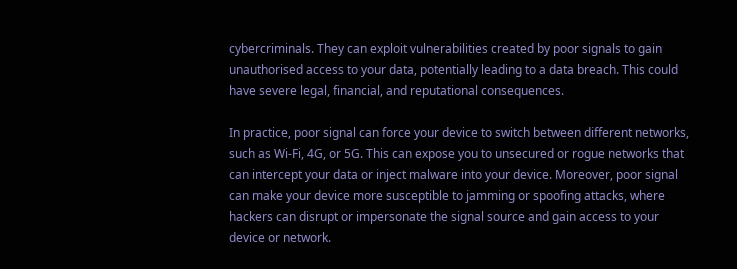cybercriminals. They can exploit vulnerabilities created by poor signals to gain unauthorised access to your data, potentially leading to a data breach. This could have severe legal, financial, and reputational consequences.

In practice, poor signal can force your device to switch between different networks, such as Wi-Fi, 4G, or 5G. This can expose you to unsecured or rogue networks that can intercept your data or inject malware into your device. Moreover, poor signal can make your device more susceptible to jamming or spoofing attacks, where hackers can disrupt or impersonate the signal source and gain access to your device or network.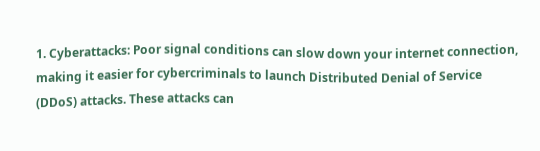1. Cyberattacks: Poor signal conditions can slow down your internet connection, making it easier for cybercriminals to launch Distributed Denial of Service (DDoS) attacks. These attacks can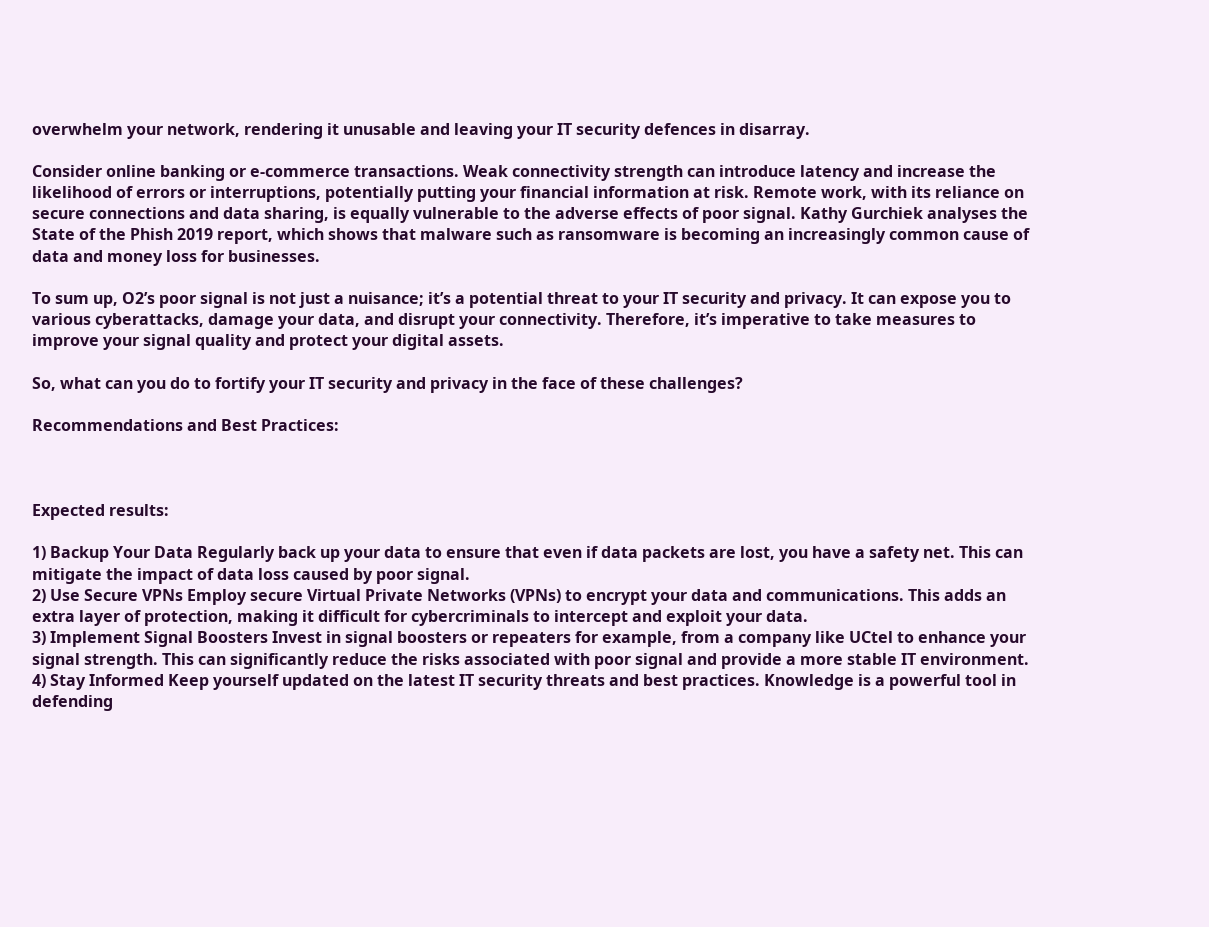overwhelm your network, rendering it unusable and leaving your IT security defences in disarray.

Consider online banking or e-commerce transactions. Weak connectivity strength can introduce latency and increase the likelihood of errors or interruptions, potentially putting your financial information at risk. Remote work, with its reliance on secure connections and data sharing, is equally vulnerable to the adverse effects of poor signal. Kathy Gurchiek analyses the State of the Phish 2019 report, which shows that malware such as ransomware is becoming an increasingly common cause of data and money loss for businesses.

To sum up, O2’s poor signal is not just a nuisance; it’s a potential threat to your IT security and privacy. It can expose you to various cyberattacks, damage your data, and disrupt your connectivity. Therefore, it’s imperative to take measures to improve your signal quality and protect your digital assets.

So, what can you do to fortify your IT security and privacy in the face of these challenges?

Recommendations and Best Practices:



Expected results:

1) Backup Your Data Regularly back up your data to ensure that even if data packets are lost, you have a safety net. This can mitigate the impact of data loss caused by poor signal.
2) Use Secure VPNs Employ secure Virtual Private Networks (VPNs) to encrypt your data and communications. This adds an extra layer of protection, making it difficult for cybercriminals to intercept and exploit your data.
3) Implement Signal Boosters Invest in signal boosters or repeaters for example, from a company like UCtel to enhance your signal strength. This can significantly reduce the risks associated with poor signal and provide a more stable IT environment.
4) Stay Informed Keep yourself updated on the latest IT security threats and best practices. Knowledge is a powerful tool in defending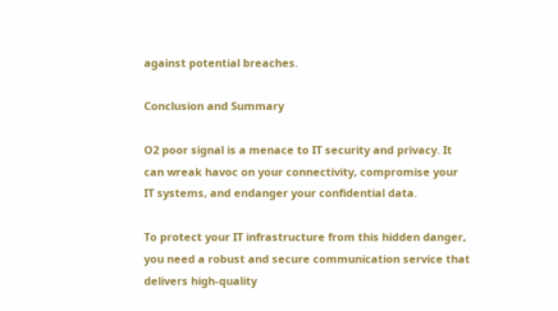against potential breaches.

Conclusion and Summary

O2 poor signal is a menace to IT security and privacy. It can wreak havoc on your connectivity, compromise your IT systems, and endanger your confidential data.

To protect your IT infrastructure from this hidden danger, you need a robust and secure communication service that delivers high-quality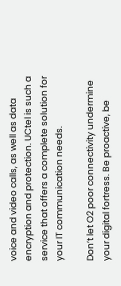voice and video calls, as well as data encryption and protection. UCtel is such a service that offers a complete solution for your IT communication needs.

Don’t let O2 poor connectivity undermine your digital fortress. Be proactive, be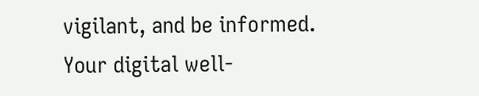vigilant, and be informed. Your digital well-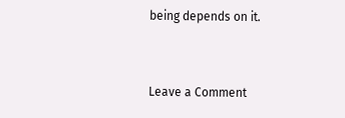being depends on it.


Leave a Comment